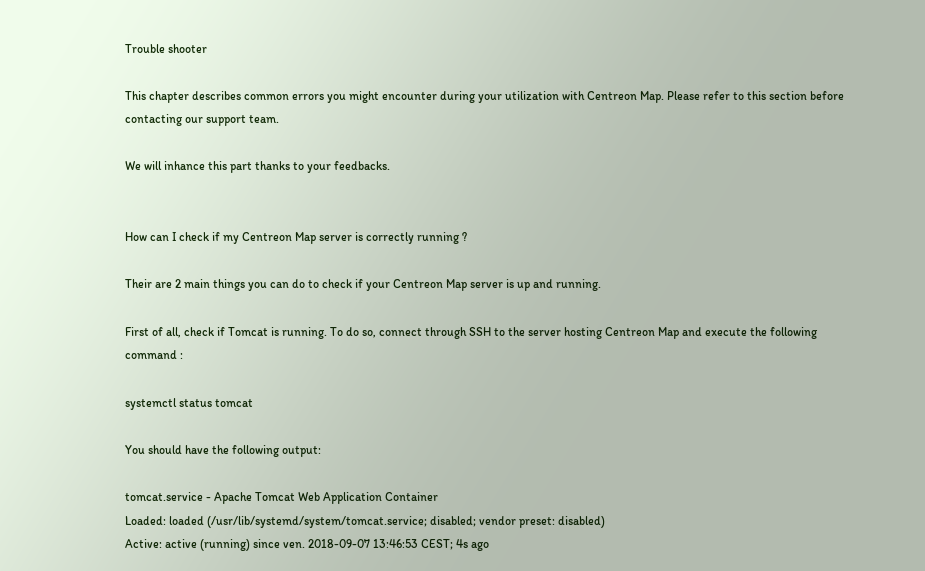Trouble shooter

This chapter describes common errors you might encounter during your utilization with Centreon Map. Please refer to this section before contacting our support team.

We will inhance this part thanks to your feedbacks.


How can I check if my Centreon Map server is correctly running ?

Their are 2 main things you can do to check if your Centreon Map server is up and running.

First of all, check if Tomcat is running. To do so, connect through SSH to the server hosting Centreon Map and execute the following command :

systemctl status tomcat

You should have the following output:

tomcat.service - Apache Tomcat Web Application Container
Loaded: loaded (/usr/lib/systemd/system/tomcat.service; disabled; vendor preset: disabled)
Active: active (running) since ven. 2018-09-07 13:46:53 CEST; 4s ago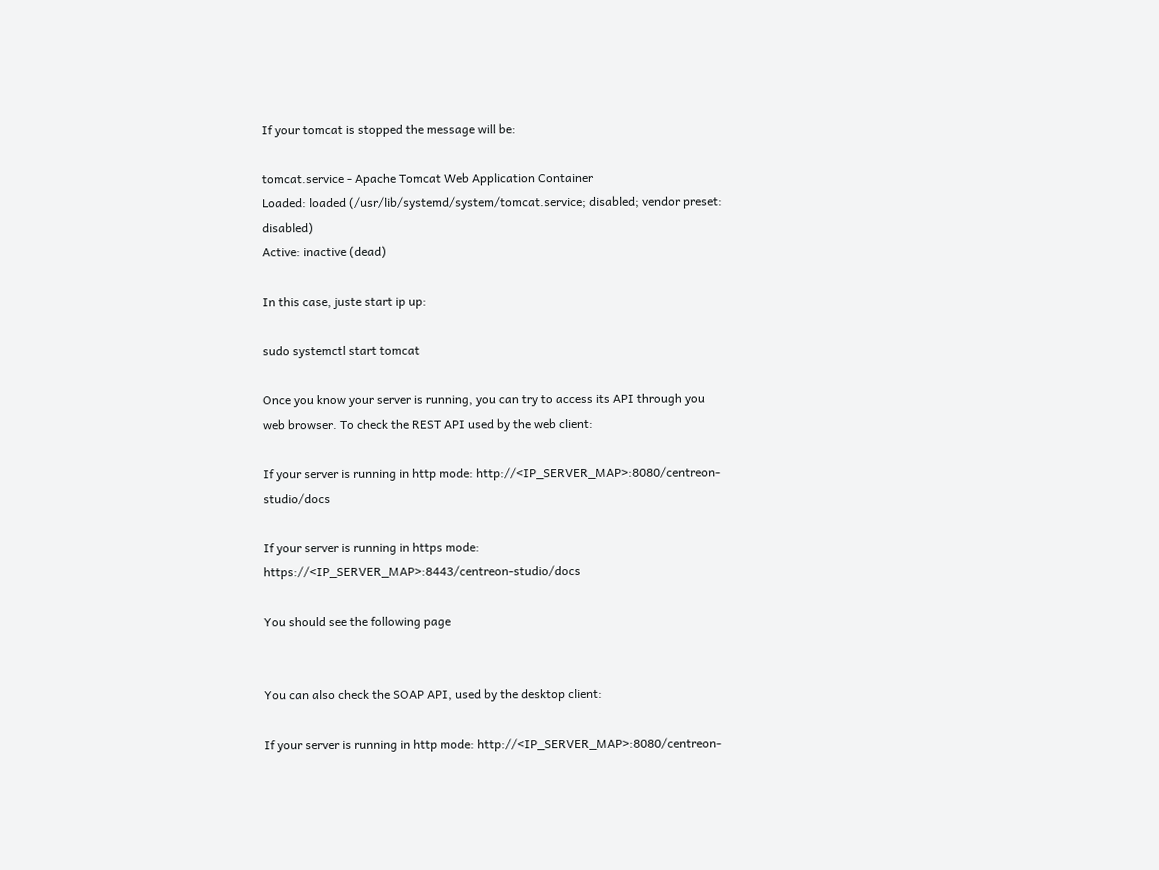If your tomcat is stopped the message will be:

tomcat.service - Apache Tomcat Web Application Container
Loaded: loaded (/usr/lib/systemd/system/tomcat.service; disabled; vendor preset: disabled)
Active: inactive (dead)

In this case, juste start ip up:

sudo systemctl start tomcat

Once you know your server is running, you can try to access its API through you web browser. To check the REST API used by the web client:

If your server is running in http mode: http://<IP_SERVER_MAP>:8080/centreon-studio/docs

If your server is running in https mode: https://<IP_SERVER_MAP>:8443/centreon-studio/docs

You should see the following page


You can also check the SOAP API, used by the desktop client:

If your server is running in http mode: http://<IP_SERVER_MAP>:8080/centreon-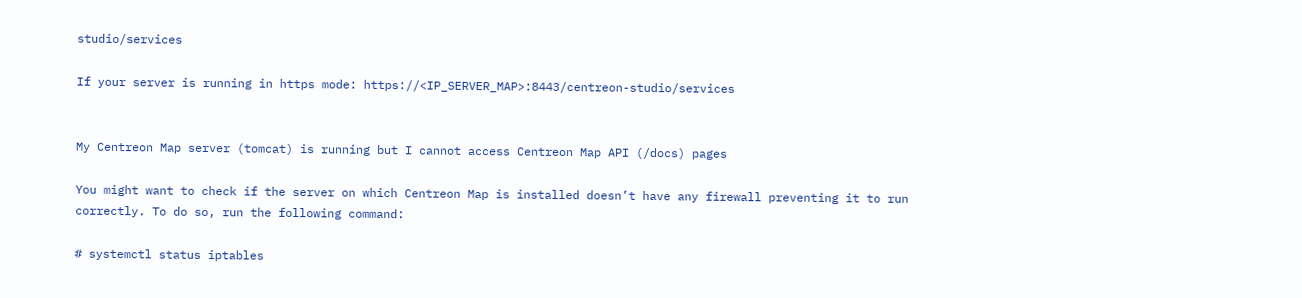studio/services

If your server is running in https mode: https://<IP_SERVER_MAP>:8443/centreon-studio/services


My Centreon Map server (tomcat) is running but I cannot access Centreon Map API (/docs) pages

You might want to check if the server on which Centreon Map is installed doesn’t have any firewall preventing it to run correctly. To do so, run the following command:

# systemctl status iptables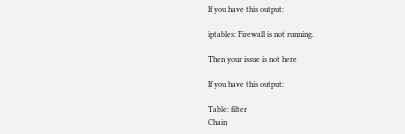If you have this output:

iptables: Firewall is not running.

Then your issue is not here

If you have this output:

Table: filter
Chain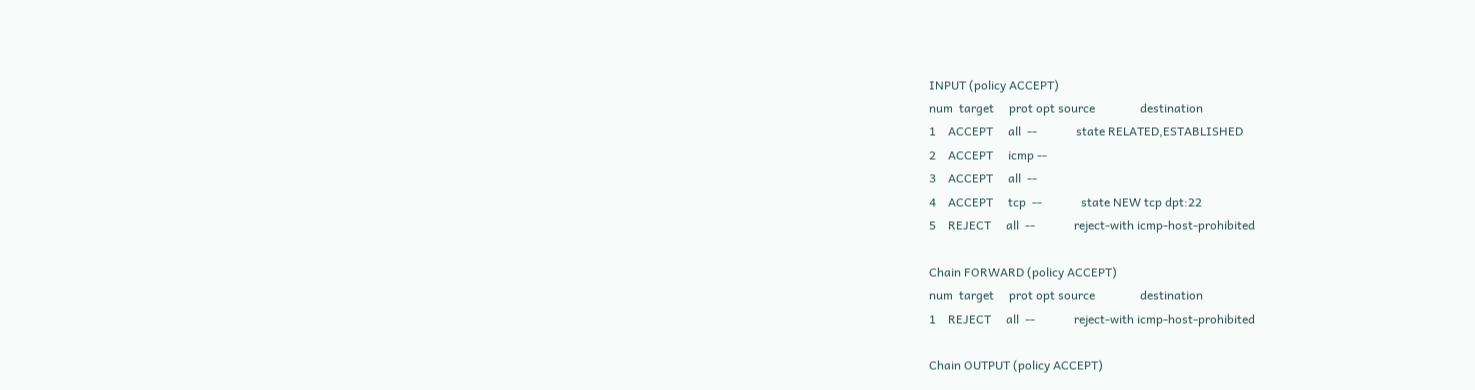INPUT (policy ACCEPT)
num  target     prot opt source               destination
1    ACCEPT     all  --             state RELATED,ESTABLISHED
2    ACCEPT     icmp --
3    ACCEPT     all  --
4    ACCEPT     tcp  --             state NEW tcp dpt:22
5    REJECT     all  --             reject-with icmp-host-prohibited

Chain FORWARD (policy ACCEPT)
num  target     prot opt source               destination
1    REJECT     all  --             reject-with icmp-host-prohibited

Chain OUTPUT (policy ACCEPT)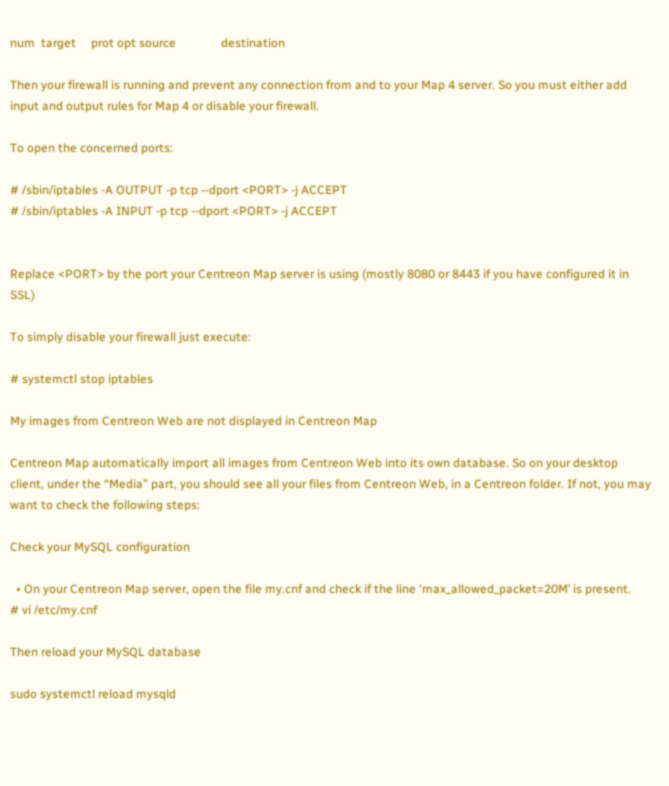num  target     prot opt source               destination

Then your firewall is running and prevent any connection from and to your Map 4 server. So you must either add input and output rules for Map 4 or disable your firewall.

To open the concerned ports:

# /sbin/iptables -A OUTPUT -p tcp --dport <PORT> -j ACCEPT
# /sbin/iptables -A INPUT -p tcp --dport <PORT> -j ACCEPT


Replace <PORT> by the port your Centreon Map server is using (mostly 8080 or 8443 if you have configured it in SSL)

To simply disable your firewall just execute:

# systemctl stop iptables

My images from Centreon Web are not displayed in Centreon Map

Centreon Map automatically import all images from Centreon Web into its own database. So on your desktop client, under the “Media” part, you should see all your files from Centreon Web, in a Centreon folder. If not, you may want to check the following steps:

Check your MySQL configuration

  • On your Centreon Map server, open the file my.cnf and check if the line ‘max_allowed_packet=20M’ is present.
# vi /etc/my.cnf

Then reload your MySQL database

sudo systemctl reload mysqld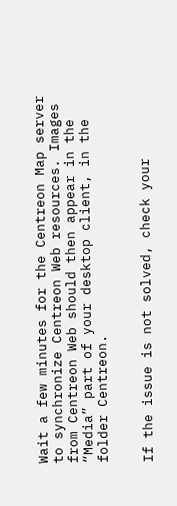Wait a few minutes for the Centreon Map server to synchronize Centreon Web resources. Images from Centreon Web should then appear in the “Media” part of your desktop client, in the folder Centreon.


If the issue is not solved, check your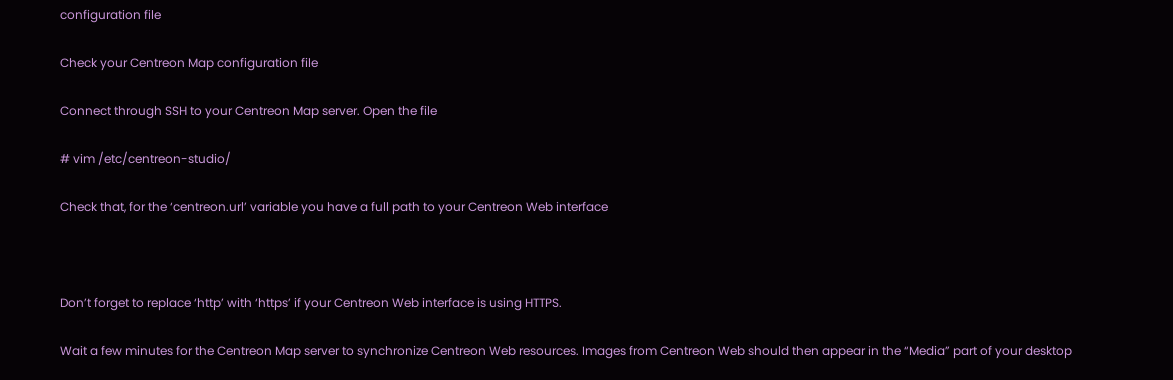configuration file

Check your Centreon Map configuration file

Connect through SSH to your Centreon Map server. Open the file

# vim /etc/centreon-studio/

Check that, for the ‘centreon.url’ variable you have a full path to your Centreon Web interface



Don’t forget to replace ‘http’ with ‘https’ if your Centreon Web interface is using HTTPS.

Wait a few minutes for the Centreon Map server to synchronize Centreon Web resources. Images from Centreon Web should then appear in the “Media” part of your desktop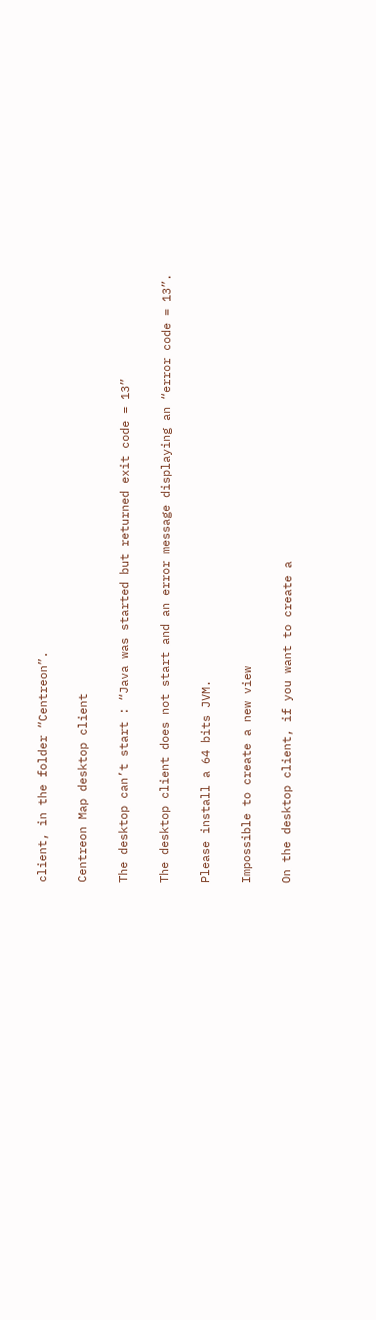client, in the folder “Centreon”.

Centreon Map desktop client

The desktop can’t start : “Java was started but returned exit code = 13”

The desktop client does not start and an error message displaying an “error code = 13”.

Please install a 64 bits JVM.

Impossible to create a new view

On the desktop client, if you want to create a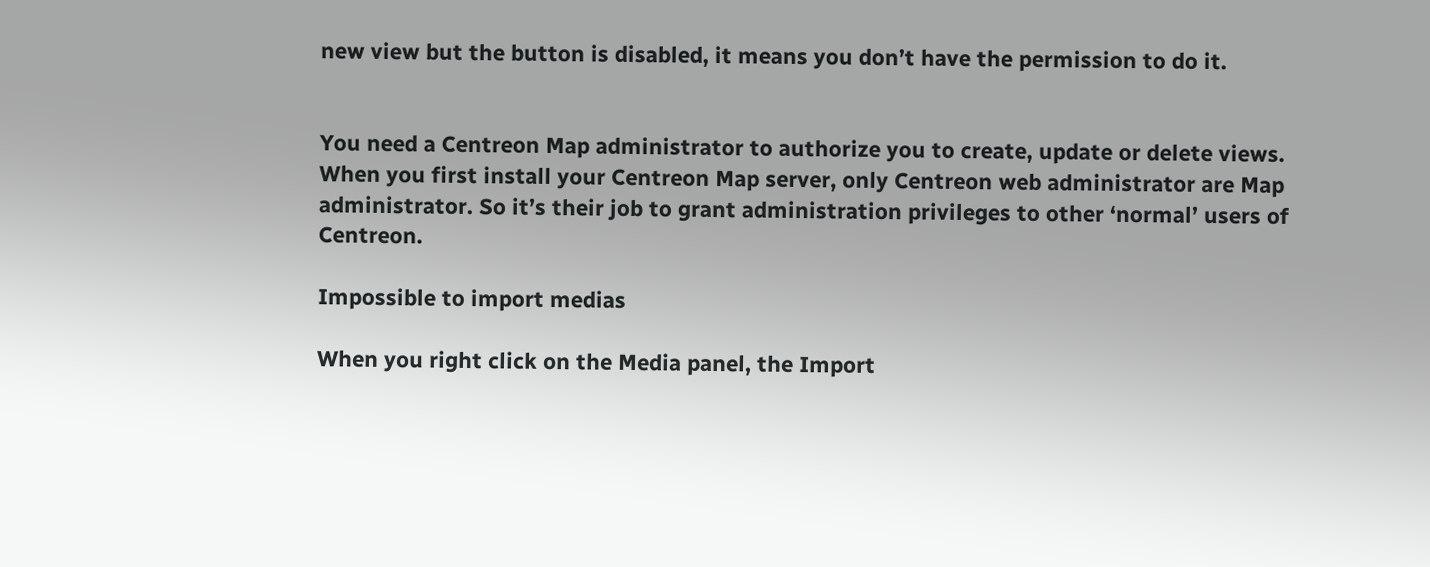new view but the button is disabled, it means you don’t have the permission to do it.


You need a Centreon Map administrator to authorize you to create, update or delete views. When you first install your Centreon Map server, only Centreon web administrator are Map administrator. So it’s their job to grant administration privileges to other ‘normal’ users of Centreon.

Impossible to import medias

When you right click on the Media panel, the Import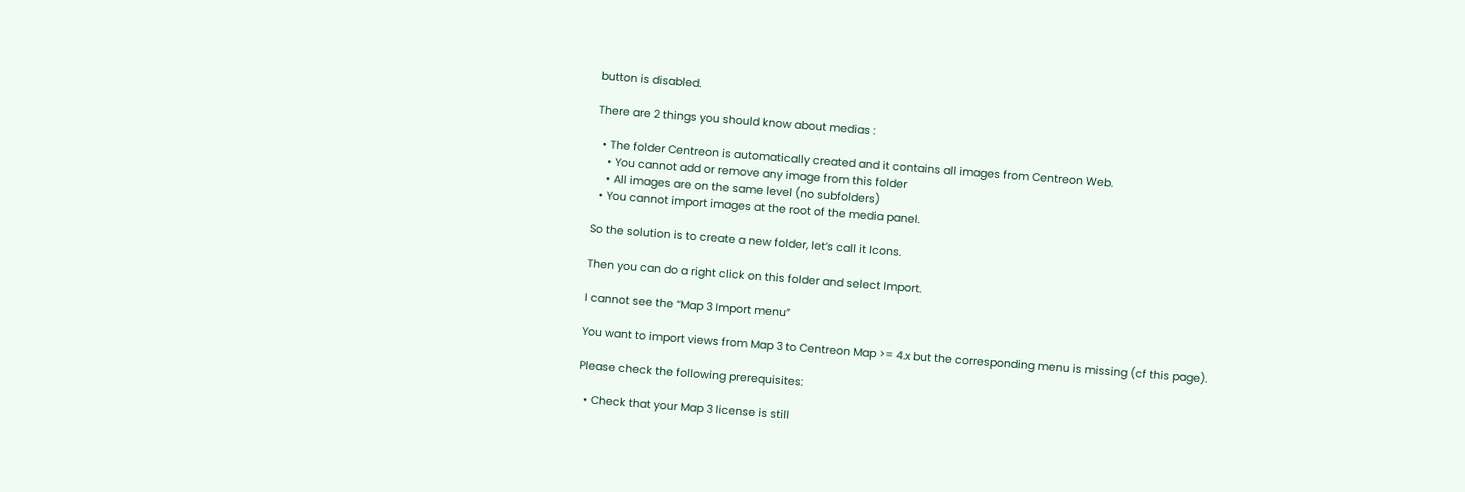button is disabled.

There are 2 things you should know about medias :

  • The folder Centreon is automatically created and it contains all images from Centreon Web.
    • You cannot add or remove any image from this folder
    • All images are on the same level (no subfolders)
  • You cannot import images at the root of the media panel.

So the solution is to create a new folder, let’s call it Icons.

Then you can do a right click on this folder and select Import.

I cannot see the “Map 3 Import menu”

You want to import views from Map 3 to Centreon Map >= 4.x but the corresponding menu is missing (cf this page).

Please check the following prerequisites:

  • Check that your Map 3 license is still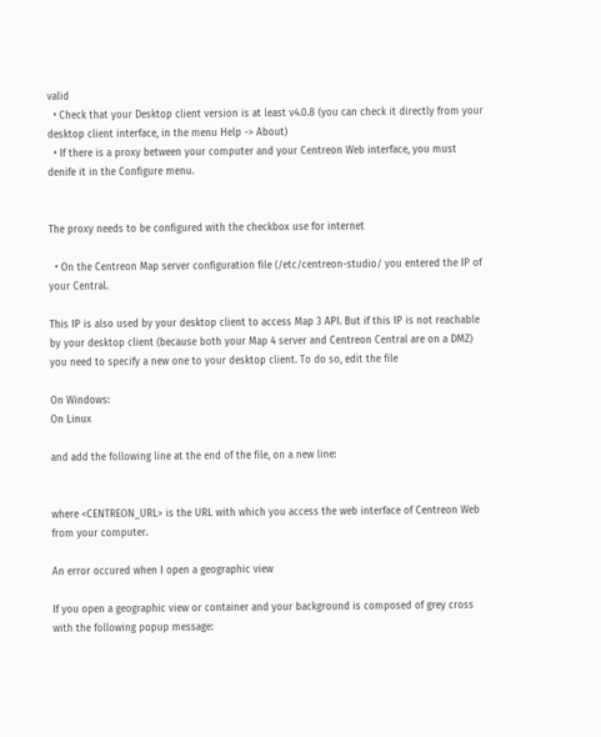valid
  • Check that your Desktop client version is at least v4.0.8 (you can check it directly from your desktop client interface, in the menu Help -> About)
  • If there is a proxy between your computer and your Centreon Web interface, you must denife it in the Configure menu.


The proxy needs to be configured with the checkbox use for internet

  • On the Centreon Map server configuration file (/etc/centreon-studio/ you entered the IP of your Central.

This IP is also used by your desktop client to access Map 3 API. But if this IP is not reachable by your desktop client (because both your Map 4 server and Centreon Central are on a DMZ) you need to specify a new one to your desktop client. To do so, edit the file

On Windows:
On Linux

and add the following line at the end of the file, on a new line:


where <CENTREON_URL> is the URL with which you access the web interface of Centreon Web from your computer.

An error occured when I open a geographic view

If you open a geographic view or container and your background is composed of grey cross with the following popup message: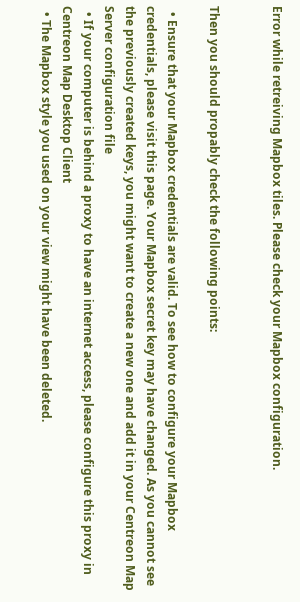Error while retreiving Mapbox tiles. Please check your Mapbox configuration.


Then you should propably check the following points:

  • Ensure that your Mapbox credentials are valid. To see how to configure your Mapbox credentials, please visit this page. Your Mapbox secret key may have changed. As you cannot see the previously created keys, you might want to create a new one and add it in your Centreon Map Server configuration file
  • If your computer is behind a proxy to have an internet access, please configure this proxy in Centreon Map Desktop Client
  • The Mapbox style you used on your view might have been deleted.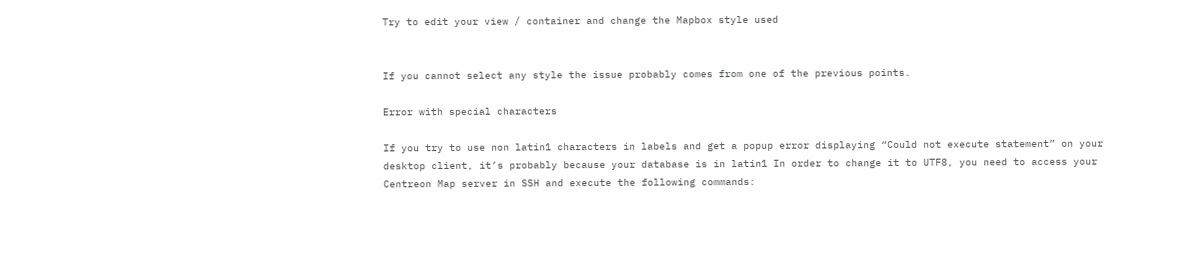Try to edit your view / container and change the Mapbox style used


If you cannot select any style the issue probably comes from one of the previous points.

Error with special characters

If you try to use non latin1 characters in labels and get a popup error displaying “Could not execute statement” on your desktop client, it’s probably because your database is in latin1 In order to change it to UTF8, you need to access your Centreon Map server in SSH and execute the following commands: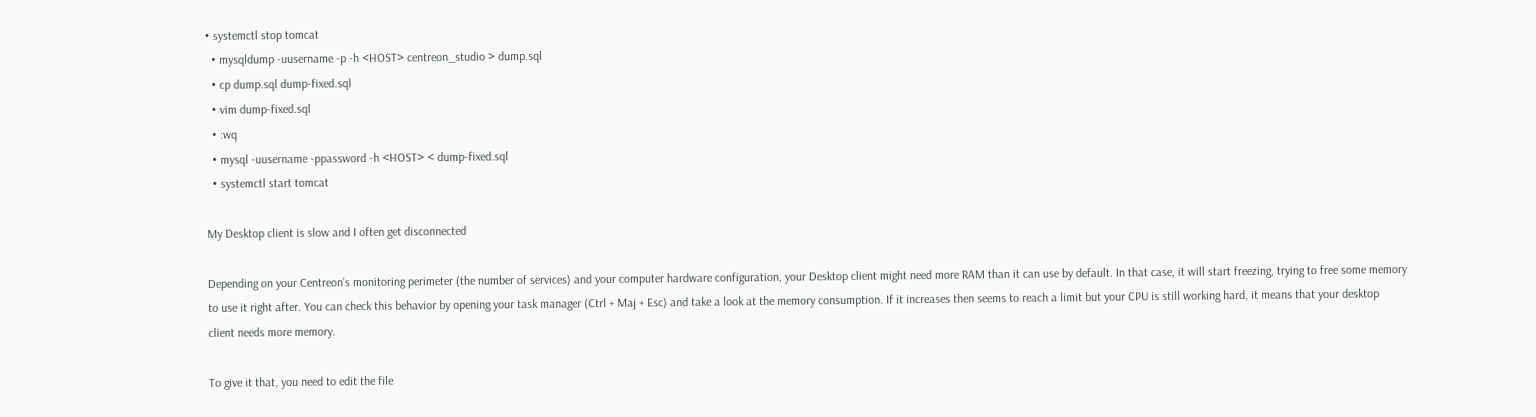• systemctl stop tomcat
  • mysqldump -uusername -p -h <HOST> centreon_studio > dump.sql
  • cp dump.sql dump-fixed.sql
  • vim dump-fixed.sql
  • :wq
  • mysql -uusername -ppassword -h <HOST> < dump-fixed.sql
  • systemctl start tomcat

My Desktop client is slow and I often get disconnected

Depending on your Centreon’s monitoring perimeter (the number of services) and your computer hardware configuration, your Desktop client might need more RAM than it can use by default. In that case, it will start freezing, trying to free some memory to use it right after. You can check this behavior by opening your task manager (Ctrl + Maj + Esc) and take a look at the memory consumption. If it increases then seems to reach a limit but your CPU is still working hard, it means that your desktop client needs more memory.

To give it that, you need to edit the file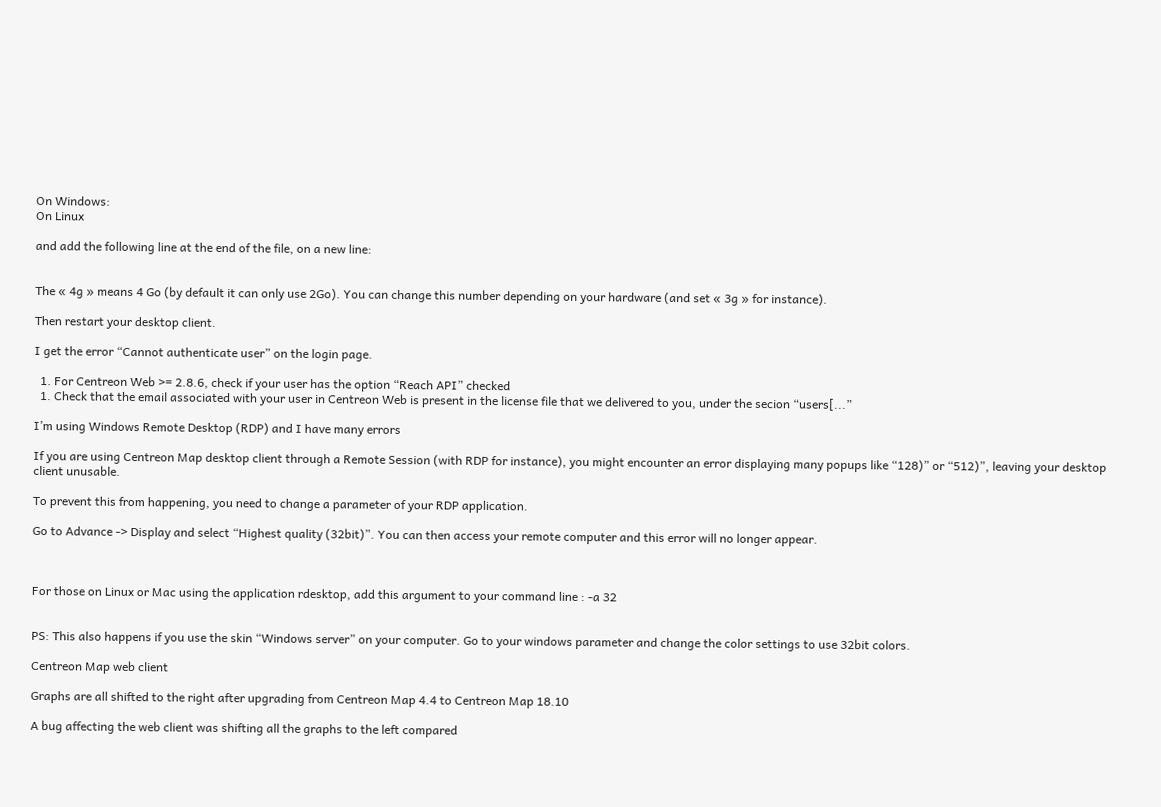On Windows:
On Linux

and add the following line at the end of the file, on a new line:


The « 4g » means 4 Go (by default it can only use 2Go). You can change this number depending on your hardware (and set « 3g » for instance).

Then restart your desktop client.

I get the error “Cannot authenticate user” on the login page.

  1. For Centreon Web >= 2.8.6, check if your user has the option “Reach API” checked
  1. Check that the email associated with your user in Centreon Web is present in the license file that we delivered to you, under the secion “users[...”

I’m using Windows Remote Desktop (RDP) and I have many errors

If you are using Centreon Map desktop client through a Remote Session (with RDP for instance), you might encounter an error displaying many popups like “128)” or “512)”, leaving your desktop client unusable.

To prevent this from happening, you need to change a parameter of your RDP application.

Go to Advance -> Display and select “Highest quality (32bit)”. You can then access your remote computer and this error will no longer appear.



For those on Linux or Mac using the application rdesktop, add this argument to your command line : -a 32


PS: This also happens if you use the skin “Windows server” on your computer. Go to your windows parameter and change the color settings to use 32bit colors.

Centreon Map web client

Graphs are all shifted to the right after upgrading from Centreon Map 4.4 to Centreon Map 18.10

A bug affecting the web client was shifting all the graphs to the left compared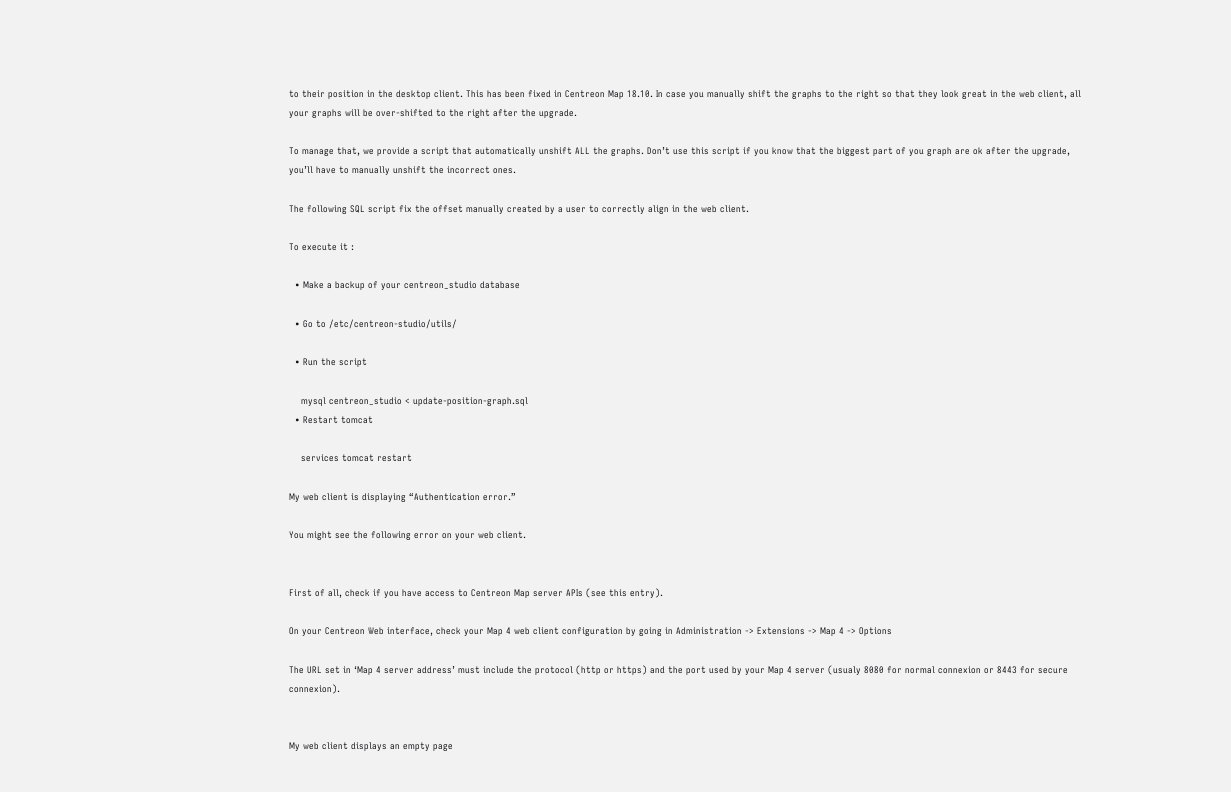to their position in the desktop client. This has been fixed in Centreon Map 18.10. In case you manually shift the graphs to the right so that they look great in the web client, all your graphs will be over-shifted to the right after the upgrade.

To manage that, we provide a script that automatically unshift ALL the graphs. Don’t use this script if you know that the biggest part of you graph are ok after the upgrade, you’ll have to manually unshift the incorrect ones.

The following SQL script fix the offset manually created by a user to correctly align in the web client.

To execute it :

  • Make a backup of your centreon_studio database

  • Go to /etc/centreon-studio/utils/

  • Run the script

    mysql centreon_studio < update-position-graph.sql
  • Restart tomcat

    services tomcat restart

My web client is displaying “Authentication error.”

You might see the following error on your web client.


First of all, check if you have access to Centreon Map server APIs (see this entry).

On your Centreon Web interface, check your Map 4 web client configuration by going in Administration -> Extensions -> Map 4 -> Options

The URL set in ‘Map 4 server address’ must include the protocol (http or https) and the port used by your Map 4 server (usualy 8080 for normal connexion or 8443 for secure connexion).


My web client displays an empty page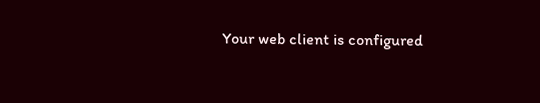Your web client is configured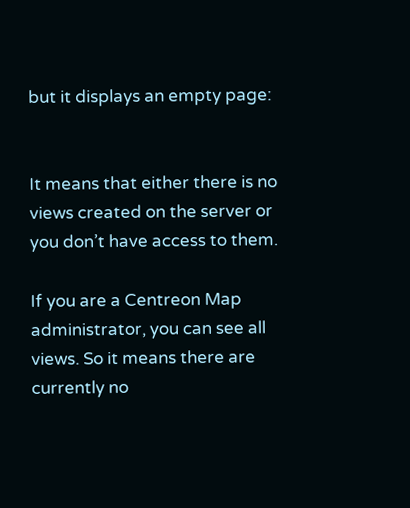but it displays an empty page:


It means that either there is no views created on the server or you don’t have access to them.

If you are a Centreon Map administrator, you can see all views. So it means there are currently no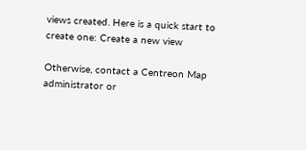views created. Here is a quick start to create one: Create a new view

Otherwise, contact a Centreon Map administrator or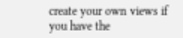create your own views if you have the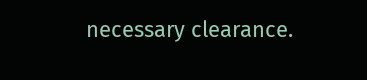necessary clearance.